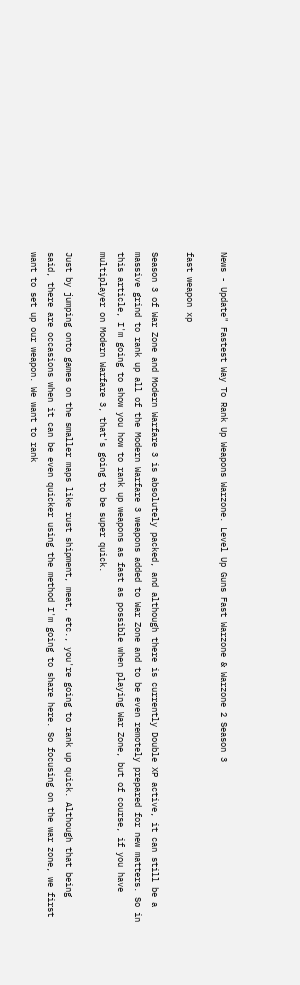News - Update" Fastest Way To Rank Up Weapons Warzone. Level Up Guns Fast Warzone & Warzone 2 Season 3

fast weapon xp

Season 3 of War Zone and Modern Warfare 3 is absolutely packed, and although there is currently Double XP active, it can still be a massive grind to rank up all of the Modern Warfare 3 weapons added to War Zone and to be even remotely prepared for new matters. So in this article, I'm going to show you how to rank up weapons as fast as possible when playing War Zone, but of course, if you have multiplayer on Modern Warfare 3, that's going to be super quick.

Just by jumping onto games on the smaller maps like rust shipment, meat, etc., you're going to rank up quick. Although that being said, there are occasions when it can be even quicker using the method I'm going to share here. So focusing on the war zone, we first want to set up our weapon. We want to rank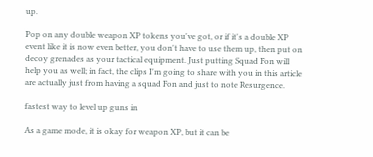up.

Pop on any double weapon XP tokens you've got, or if it's a double XP event like it is now even better, you don't have to use them up, then put on decoy grenades as your tactical equipment. Just putting Squad Fon will help you as well; in fact, the clips I'm going to share with you in this article are actually just from having a squad Fon and just to note Resurgence.

fastest way to level up guns in

As a game mode, it is okay for weapon XP, but it can be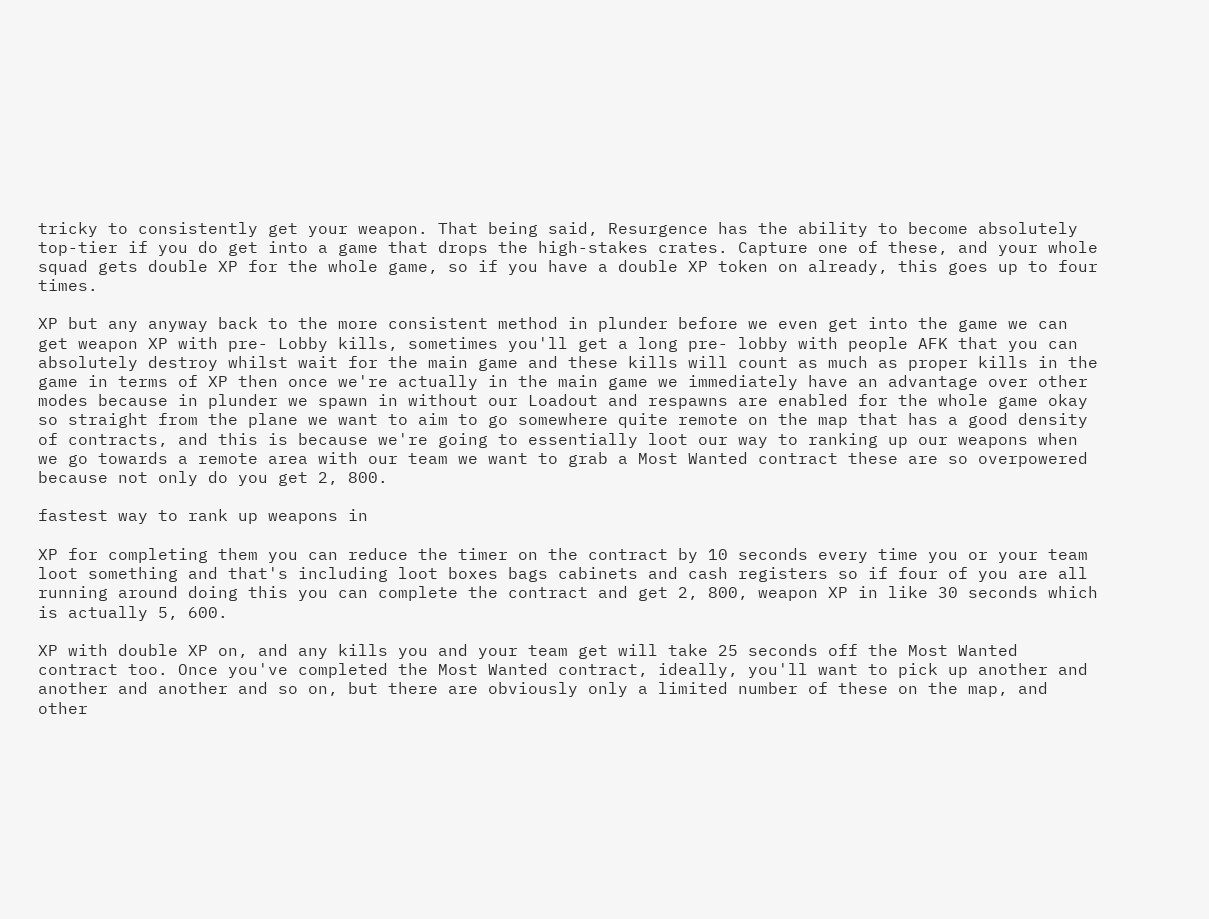tricky to consistently get your weapon. That being said, Resurgence has the ability to become absolutely top-tier if you do get into a game that drops the high-stakes crates. Capture one of these, and your whole squad gets double XP for the whole game, so if you have a double XP token on already, this goes up to four times.

XP but any anyway back to the more consistent method in plunder before we even get into the game we can get weapon XP with pre- Lobby kills, sometimes you'll get a long pre- lobby with people AFK that you can absolutely destroy whilst wait for the main game and these kills will count as much as proper kills in the game in terms of XP then once we're actually in the main game we immediately have an advantage over other modes because in plunder we spawn in without our Loadout and respawns are enabled for the whole game okay so straight from the plane we want to aim to go somewhere quite remote on the map that has a good density of contracts, and this is because we're going to essentially loot our way to ranking up our weapons when we go towards a remote area with our team we want to grab a Most Wanted contract these are so overpowered because not only do you get 2, 800.

fastest way to rank up weapons in

XP for completing them you can reduce the timer on the contract by 10 seconds every time you or your team loot something and that's including loot boxes bags cabinets and cash registers so if four of you are all running around doing this you can complete the contract and get 2, 800, weapon XP in like 30 seconds which is actually 5, 600.

XP with double XP on, and any kills you and your team get will take 25 seconds off the Most Wanted contract too. Once you've completed the Most Wanted contract, ideally, you'll want to pick up another and another and another and so on, but there are obviously only a limited number of these on the map, and other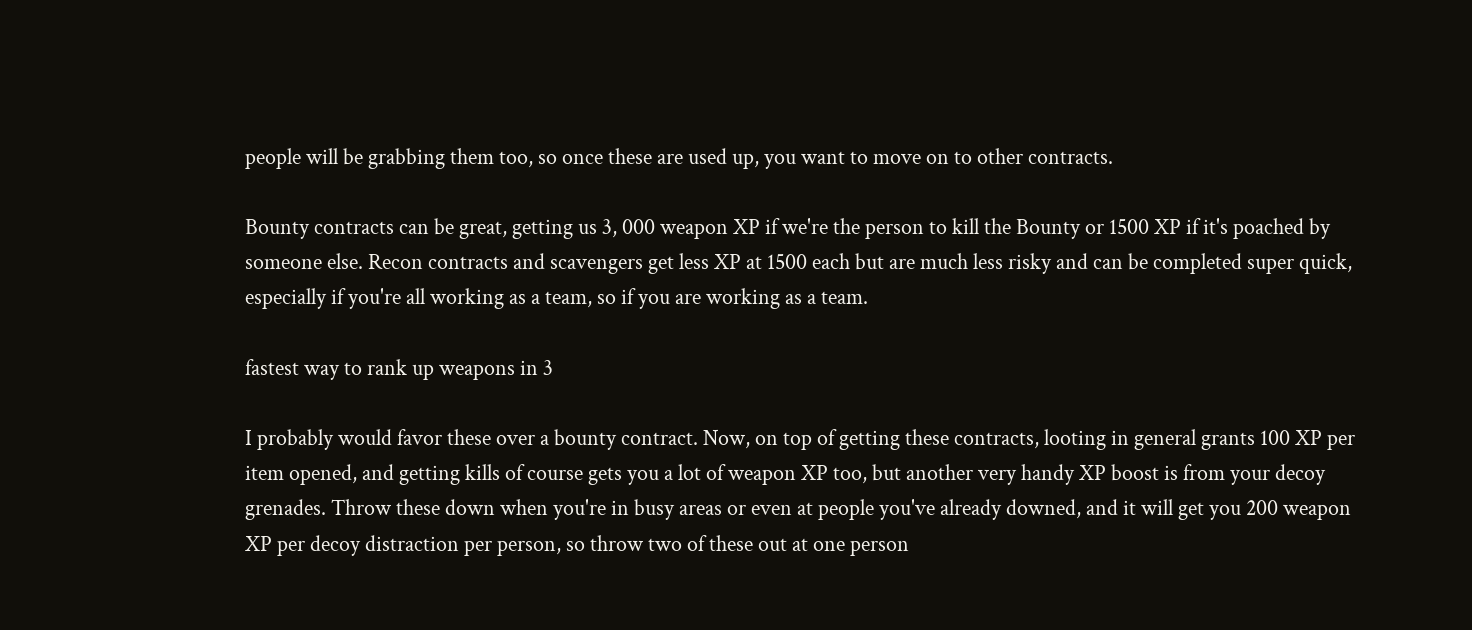people will be grabbing them too, so once these are used up, you want to move on to other contracts.

Bounty contracts can be great, getting us 3, 000 weapon XP if we're the person to kill the Bounty or 1500 XP if it's poached by someone else. Recon contracts and scavengers get less XP at 1500 each but are much less risky and can be completed super quick, especially if you're all working as a team, so if you are working as a team.

fastest way to rank up weapons in 3

I probably would favor these over a bounty contract. Now, on top of getting these contracts, looting in general grants 100 XP per item opened, and getting kills of course gets you a lot of weapon XP too, but another very handy XP boost is from your decoy grenades. Throw these down when you're in busy areas or even at people you've already downed, and it will get you 200 weapon XP per decoy distraction per person, so throw two of these out at one person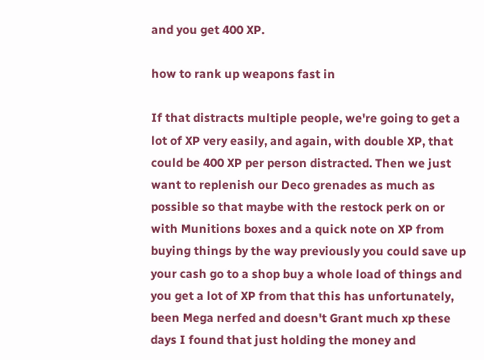and you get 400 XP.

how to rank up weapons fast in

If that distracts multiple people, we're going to get a lot of XP very easily, and again, with double XP, that could be 400 XP per person distracted. Then we just want to replenish our Deco grenades as much as possible so that maybe with the restock perk on or with Munitions boxes and a quick note on XP from buying things by the way previously you could save up your cash go to a shop buy a whole load of things and you get a lot of XP from that this has unfortunately, been Mega nerfed and doesn't Grant much xp these days I found that just holding the money and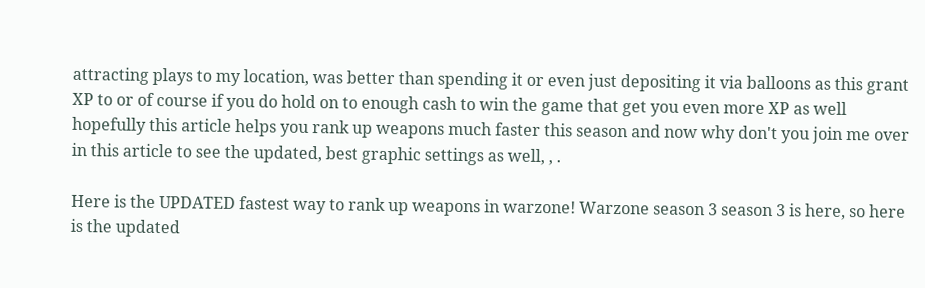attracting plays to my location, was better than spending it or even just depositing it via balloons as this grant XP to or of course if you do hold on to enough cash to win the game that get you even more XP as well hopefully this article helps you rank up weapons much faster this season and now why don't you join me over in this article to see the updated, best graphic settings as well, , .

Here is the UPDATED fastest way to rank up weapons in warzone! Warzone season 3 season 3 is here, so here is the updated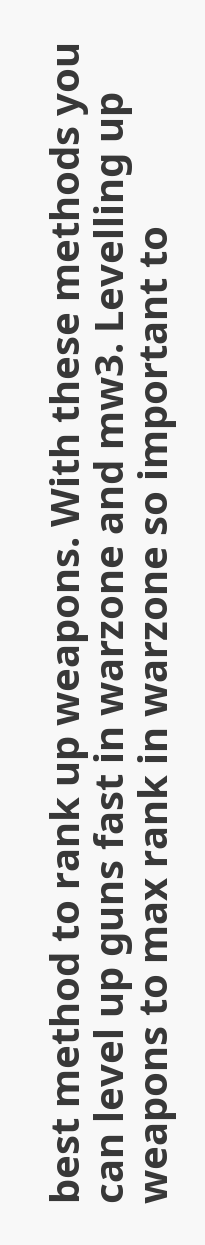best method to rank up weapons. With these methods you can level up guns fast in warzone and mw3. Levelling up weapons to max rank in warzone so important to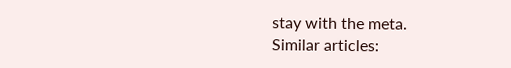stay with the meta.
Similar articles: